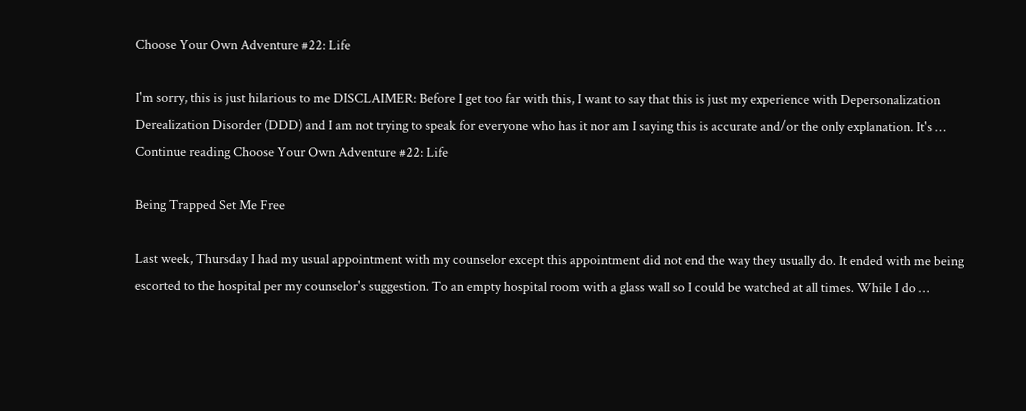Choose Your Own Adventure #22: Life

I'm sorry, this is just hilarious to me DISCLAIMER: Before I get too far with this, I want to say that this is just my experience with Depersonalization Derealization Disorder (DDD) and I am not trying to speak for everyone who has it nor am I saying this is accurate and/or the only explanation. It's … Continue reading Choose Your Own Adventure #22: Life

Being Trapped Set Me Free

Last week, Thursday I had my usual appointment with my counselor except this appointment did not end the way they usually do. It ended with me being escorted to the hospital per my counselor's suggestion. To an empty hospital room with a glass wall so I could be watched at all times. While I do …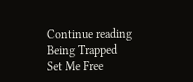Continue reading Being Trapped Set Me Free